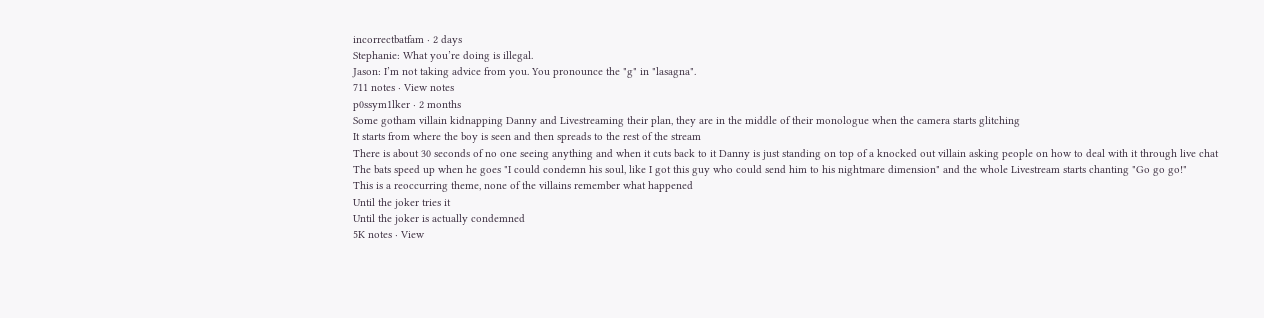incorrectbatfam · 2 days
Stephanie: What you’re doing is illegal.
Jason: I’m not taking advice from you. You pronounce the "g" in "lasagna".
711 notes · View notes
p0ssym1lker · 2 months
Some gotham villain kidnapping Danny and Livestreaming their plan, they are in the middle of their monologue when the camera starts glitching
It starts from where the boy is seen and then spreads to the rest of the stream
There is about 30 seconds of no one seeing anything and when it cuts back to it Danny is just standing on top of a knocked out villain asking people on how to deal with it through live chat
The bats speed up when he goes "I could condemn his soul, like I got this guy who could send him to his nightmare dimension" and the whole Livestream starts chanting "Go go go!"
This is a reoccurring theme, none of the villains remember what happened
Until the joker tries it
Until the joker is actually condemned
5K notes · View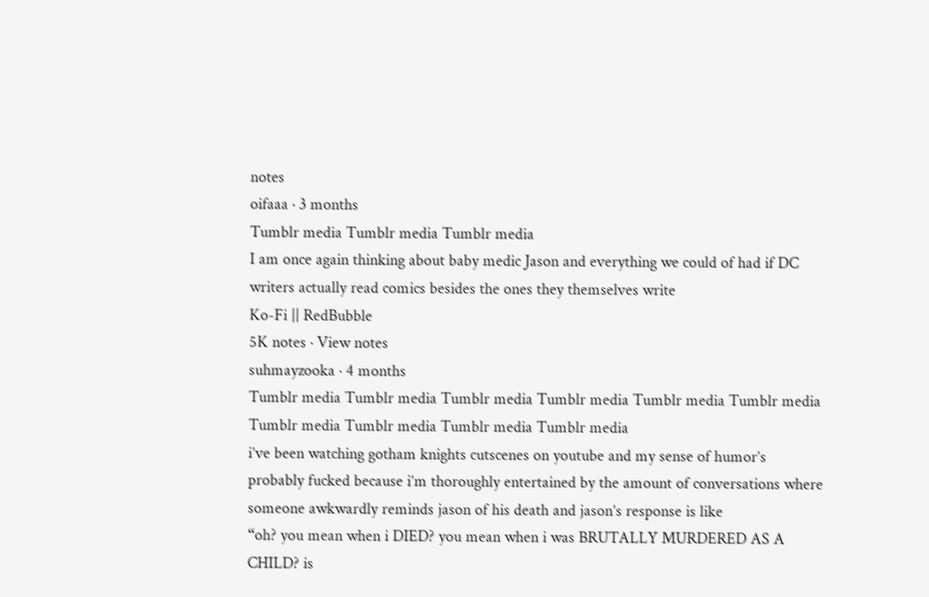notes
oifaaa · 3 months
Tumblr media Tumblr media Tumblr media
I am once again thinking about baby medic Jason and everything we could of had if DC writers actually read comics besides the ones they themselves write
Ko-Fi || RedBubble
5K notes · View notes
suhmayzooka · 4 months
Tumblr media Tumblr media Tumblr media Tumblr media Tumblr media Tumblr media Tumblr media Tumblr media Tumblr media Tumblr media
i’ve been watching gotham knights cutscenes on youtube and my sense of humor’s probably fucked because i’m thoroughly entertained by the amount of conversations where someone awkwardly reminds jason of his death and jason’s response is like
“oh? you mean when i DIED? you mean when i was BRUTALLY MURDERED AS A CHILD? is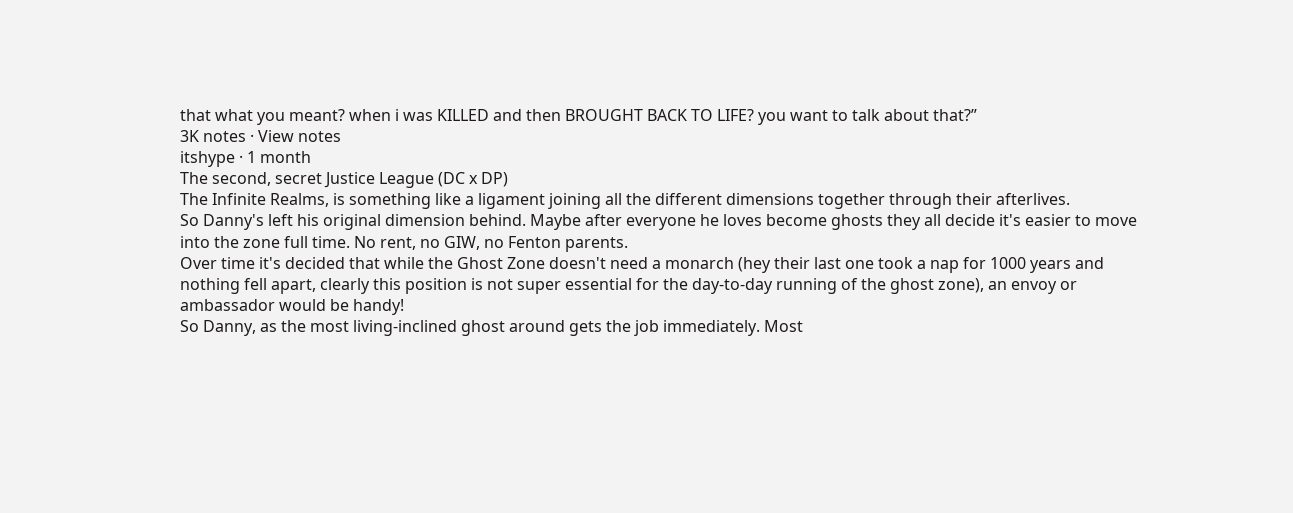that what you meant? when i was KILLED and then BROUGHT BACK TO LIFE? you want to talk about that?”
3K notes · View notes
itshype · 1 month
The second, secret Justice League (DC x DP)
The Infinite Realms, is something like a ligament joining all the different dimensions together through their afterlives.
So Danny's left his original dimension behind. Maybe after everyone he loves become ghosts they all decide it's easier to move into the zone full time. No rent, no GIW, no Fenton parents.
Over time it's decided that while the Ghost Zone doesn't need a monarch (hey their last one took a nap for 1000 years and nothing fell apart, clearly this position is not super essential for the day-to-day running of the ghost zone), an envoy or ambassador would be handy!
So Danny, as the most living-inclined ghost around gets the job immediately. Most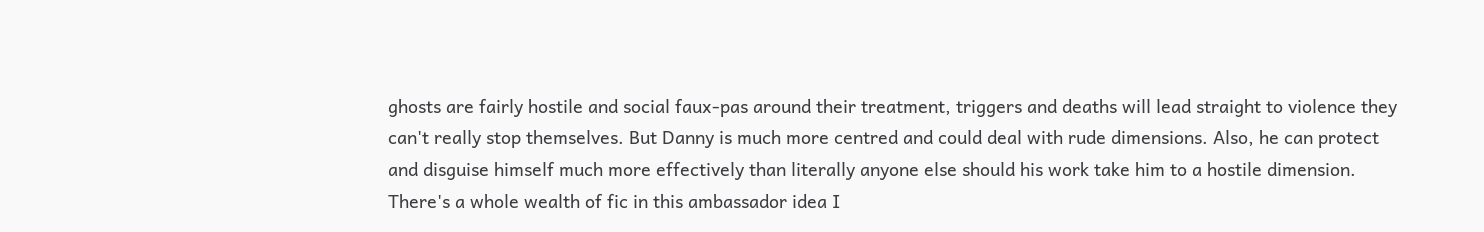ghosts are fairly hostile and social faux-pas around their treatment, triggers and deaths will lead straight to violence they can't really stop themselves. But Danny is much more centred and could deal with rude dimensions. Also, he can protect and disguise himself much more effectively than literally anyone else should his work take him to a hostile dimension.
There's a whole wealth of fic in this ambassador idea I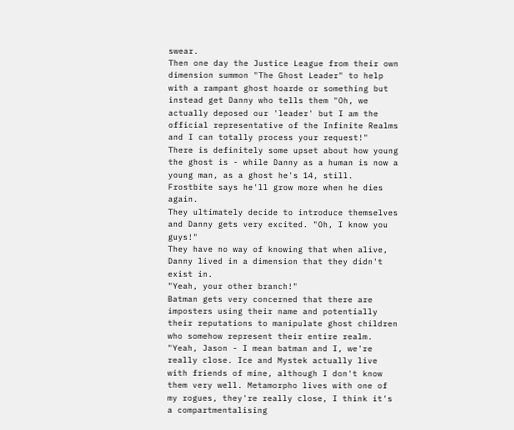swear.
Then one day the Justice League from their own dimension summon "The Ghost Leader" to help with a rampant ghost hoarde or something but instead get Danny who tells them "Oh, we actually deposed our 'leader' but I am the official representative of the Infinite Realms and I can totally process your request!"
There is definitely some upset about how young the ghost is - while Danny as a human is now a young man, as a ghost he's 14, still. Frostbite says he'll grow more when he dies again.
They ultimately decide to introduce themselves and Danny gets very excited. "Oh, I know you guys!"
They have no way of knowing that when alive, Danny lived in a dimension that they didn't exist in.
"Yeah, your other branch!"
Batman gets very concerned that there are imposters using their name and potentially their reputations to manipulate ghost children who somehow represent their entire realm.
"Yeah, Jason - I mean batman and I, we're really close. Ice and Mystek actually live with friends of mine, although I don't know them very well. Metamorpho lives with one of my rogues, they're really close, I think it's a compartmentalising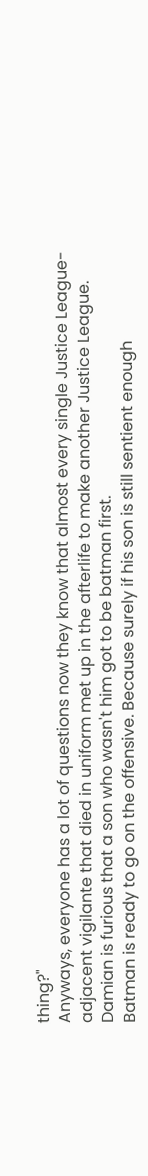thing?"
Anyways, everyone has a lot of questions now they know that almost every single Justice League-adjacent vigilante that died in uniform met up in the afterlife to make another Justice League. Damian is furious that a son who wasn't him got to be batman first.
Batman is ready to go on the offensive. Because surely if his son is still sentient enough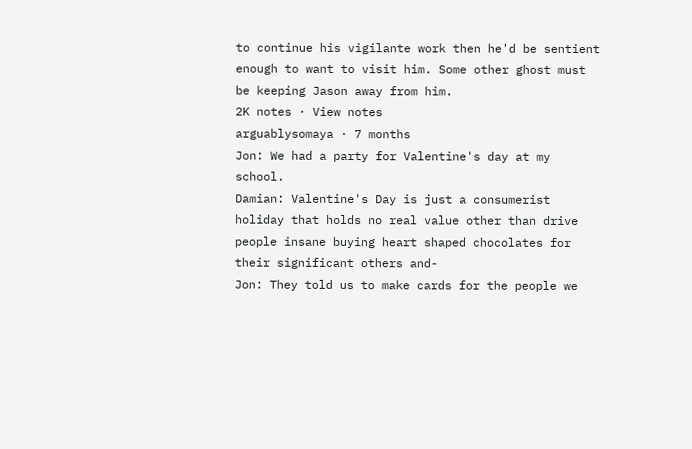to continue his vigilante work then he'd be sentient enough to want to visit him. Some other ghost must be keeping Jason away from him.
2K notes · View notes
arguablysomaya · 7 months
Jon: We had a party for Valentine's day at my school.
Damian: Valentine's Day is just a consumerist holiday that holds no real value other than drive people insane buying heart shaped chocolates for their significant others and-
Jon: They told us to make cards for the people we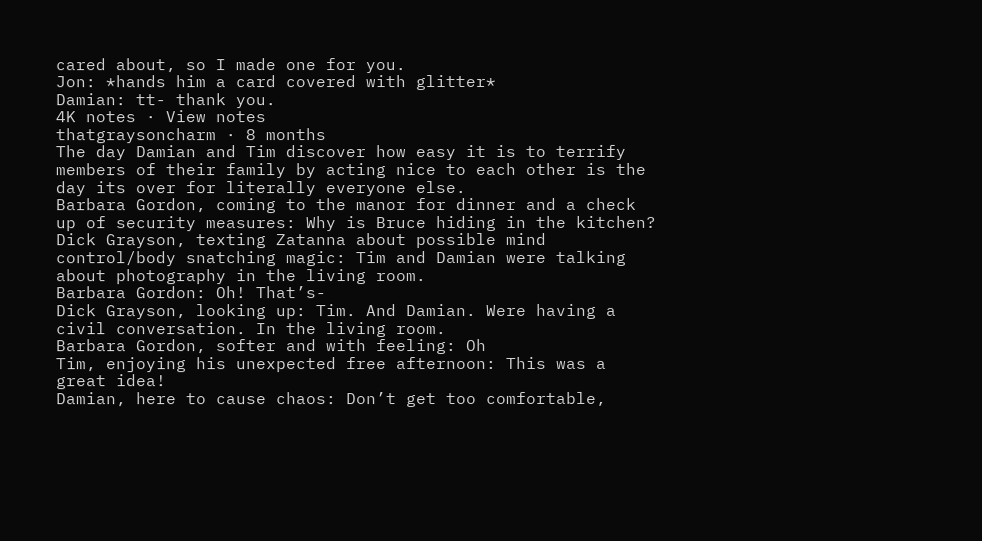cared about, so I made one for you.
Jon: *hands him a card covered with glitter*
Damian: tt- thank you.
4K notes · View notes
thatgraysoncharm · 8 months
The day Damian and Tim discover how easy it is to terrify members of their family by acting nice to each other is the day its over for literally everyone else.
Barbara Gordon, coming to the manor for dinner and a check up of security measures: Why is Bruce hiding in the kitchen?
Dick Grayson, texting Zatanna about possible mind control/body snatching magic: Tim and Damian were talking about photography in the living room.
Barbara Gordon: Oh! That’s-
Dick Grayson, looking up: Tim. And Damian. Were having a civil conversation. In the living room.
Barbara Gordon, softer and with feeling: Oh
Tim, enjoying his unexpected free afternoon: This was a great idea!
Damian, here to cause chaos: Don’t get too comfortable,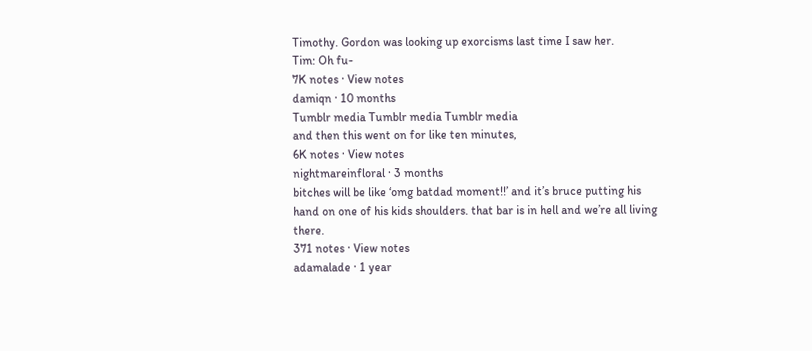Timothy. Gordon was looking up exorcisms last time I saw her.
Tim: Oh fu-
7K notes · View notes
damiqn · 10 months
Tumblr media Tumblr media Tumblr media
and then this went on for like ten minutes,
6K notes · View notes
nightmareinfloral · 3 months
bitches will be like ‘omg batdad moment!!’ and it’s bruce putting his hand on one of his kids shoulders. that bar is in hell and we’re all living there.
371 notes · View notes
adamalade · 1 year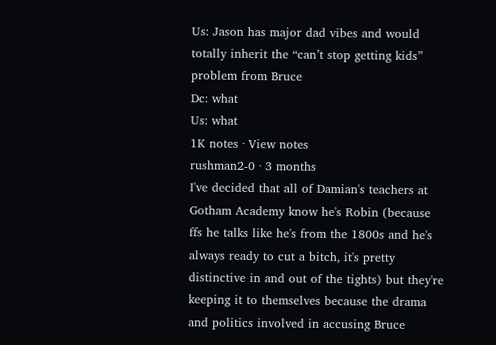Us: Jason has major dad vibes and would totally inherit the “can’t stop getting kids” problem from Bruce
Dc: what
Us: what
1K notes · View notes
rushman2-0 · 3 months
I've decided that all of Damian's teachers at Gotham Academy know he's Robin (because ffs he talks like he's from the 1800s and he's always ready to cut a bitch, it's pretty distinctive in and out of the tights) but they're keeping it to themselves because the drama and politics involved in accusing Bruce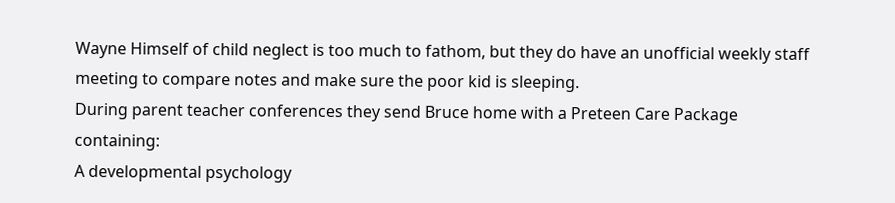Wayne Himself of child neglect is too much to fathom, but they do have an unofficial weekly staff meeting to compare notes and make sure the poor kid is sleeping.
During parent teacher conferences they send Bruce home with a Preteen Care Package containing:
A developmental psychology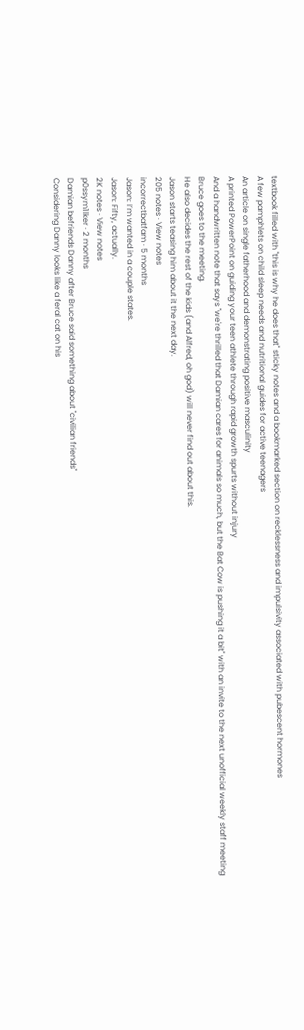textbook filled with "this is why he does that" sticky notes and a bookmarked section on recklessness and impulsivity associated with pubescent hormones
A few pamphlets on child sleep needs and nutritional guides for active teenagers
An article on single fatherhood and demonstrating positive masculinity
A printed PowerPoint on guiding your teen athlete through rapid growth spurts without injury
And a handwritten note that says "we're thrilled that Damian cares for animals so much, but the Bat Cow is pushing it a bit" with an invite to the next unofficial weekly staff meeting
Bruce goes to the meeting.
He also decides the rest of the kids (and Alfred, oh god) will never find out about this.
Jason starts teasing him about it the next day.
205 notes · View notes
incorrectbatfam · 5 months
Jason: I’m wanted in a couple states.
Jason: Fifty, actually.
2K notes · View notes
p0ssym1lker · 2 months
Damian befriends Danny after Bruce said something about "civilian friends"
Considering Danny looks like a feral cat on his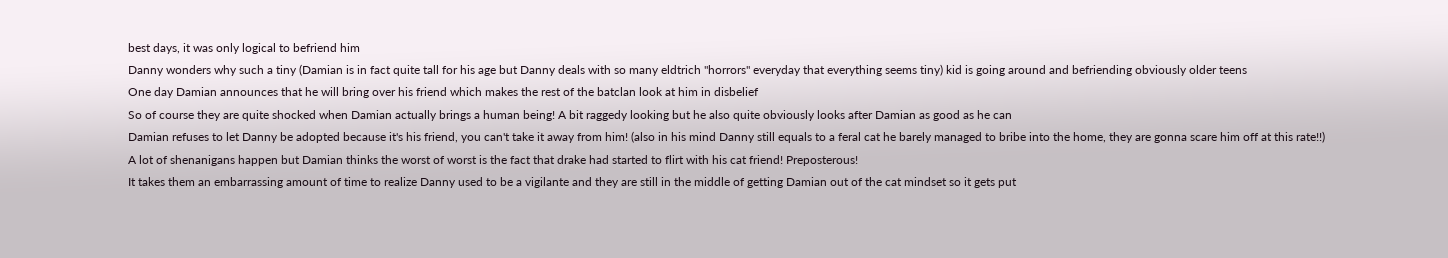best days, it was only logical to befriend him
Danny wonders why such a tiny (Damian is in fact quite tall for his age but Danny deals with so many eldtrich "horrors" everyday that everything seems tiny) kid is going around and befriending obviously older teens
One day Damian announces that he will bring over his friend which makes the rest of the batclan look at him in disbelief
So of course they are quite shocked when Damian actually brings a human being! A bit raggedy looking but he also quite obviously looks after Damian as good as he can
Damian refuses to let Danny be adopted because it's his friend, you can't take it away from him! (also in his mind Danny still equals to a feral cat he barely managed to bribe into the home, they are gonna scare him off at this rate!!)
A lot of shenanigans happen but Damian thinks the worst of worst is the fact that drake had started to flirt with his cat friend! Preposterous!
It takes them an embarrassing amount of time to realize Danny used to be a vigilante and they are still in the middle of getting Damian out of the cat mindset so it gets put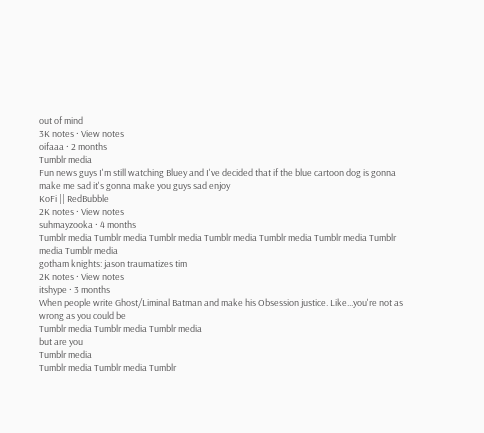out of mind
3K notes · View notes
oifaaa · 2 months
Tumblr media
Fun news guys I'm still watching Bluey and I've decided that if the blue cartoon dog is gonna make me sad it's gonna make you guys sad enjoy
KoFi || RedBubble
2K notes · View notes
suhmayzooka · 4 months
Tumblr media Tumblr media Tumblr media Tumblr media Tumblr media Tumblr media Tumblr media Tumblr media
gotham knights: jason traumatizes tim
2K notes · View notes
itshype · 3 months
When people write Ghost/Liminal Batman and make his Obsession justice. Like...you're not as wrong as you could be
Tumblr media Tumblr media Tumblr media
but are you
Tumblr media
Tumblr media Tumblr media Tumblr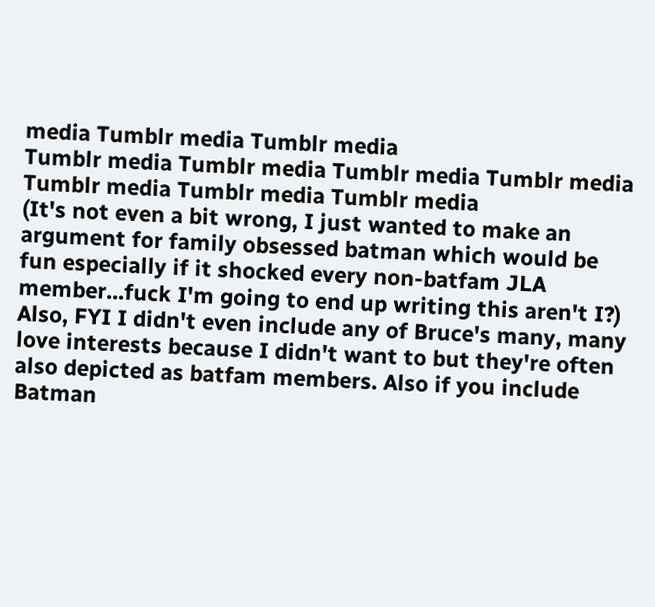media Tumblr media Tumblr media
Tumblr media Tumblr media Tumblr media Tumblr media Tumblr media Tumblr media Tumblr media
(It's not even a bit wrong, I just wanted to make an argument for family obsessed batman which would be fun especially if it shocked every non-batfam JLA member...fuck I'm going to end up writing this aren't I?)
Also, FYI I didn't even include any of Bruce's many, many love interests because I didn't want to but they're often also depicted as batfam members. Also if you include Batman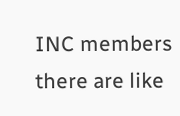INC members there are like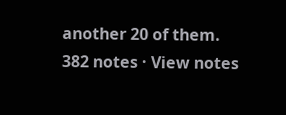another 20 of them.
382 notes · View notes